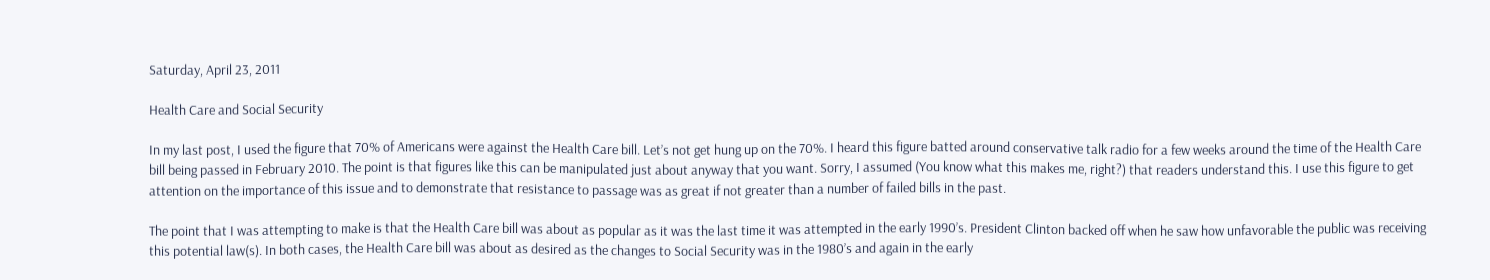Saturday, April 23, 2011

Health Care and Social Security

In my last post, I used the figure that 70% of Americans were against the Health Care bill. Let’s not get hung up on the 70%. I heard this figure batted around conservative talk radio for a few weeks around the time of the Health Care bill being passed in February 2010. The point is that figures like this can be manipulated just about anyway that you want. Sorry, I assumed (You know what this makes me, right?) that readers understand this. I use this figure to get attention on the importance of this issue and to demonstrate that resistance to passage was as great if not greater than a number of failed bills in the past.

The point that I was attempting to make is that the Health Care bill was about as popular as it was the last time it was attempted in the early 1990’s. President Clinton backed off when he saw how unfavorable the public was receiving this potential law(s). In both cases, the Health Care bill was about as desired as the changes to Social Security was in the 1980’s and again in the early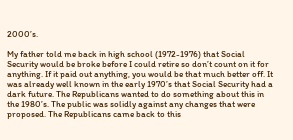2000’s.

My father told me back in high school (1972-1976) that Social Security would be broke before I could retire so don’t count on it for anything. If it paid out anything, you would be that much better off. It was already well known in the early 1970’s that Social Security had a dark future. The Republicans wanted to do something about this in the 1980’s. The public was solidly against any changes that were proposed. The Republicans came back to this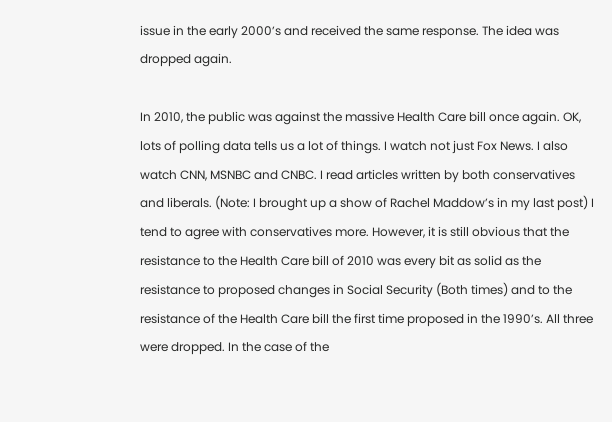issue in the early 2000’s and received the same response. The idea was dropped again.

In 2010, the public was against the massive Health Care bill once again. OK, lots of polling data tells us a lot of things. I watch not just Fox News. I also watch CNN, MSNBC and CNBC. I read articles written by both conservatives and liberals. (Note: I brought up a show of Rachel Maddow’s in my last post) I tend to agree with conservatives more. However, it is still obvious that the resistance to the Health Care bill of 2010 was every bit as solid as the resistance to proposed changes in Social Security (Both times) and to the resistance of the Health Care bill the first time proposed in the 1990’s. All three were dropped. In the case of the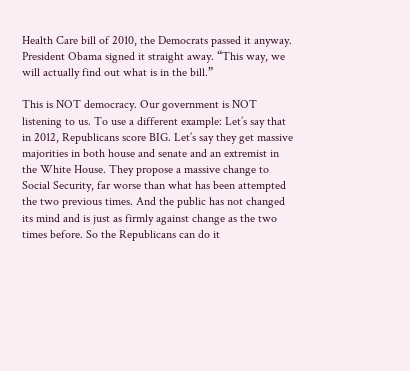Health Care bill of 2010, the Democrats passed it anyway. President Obama signed it straight away. “This way, we will actually find out what is in the bill.”

This is NOT democracy. Our government is NOT listening to us. To use a different example: Let’s say that in 2012, Republicans score BIG. Let’s say they get massive majorities in both house and senate and an extremist in the White House. They propose a massive change to Social Security, far worse than what has been attempted the two previous times. And the public has not changed its mind and is just as firmly against change as the two times before. So the Republicans can do it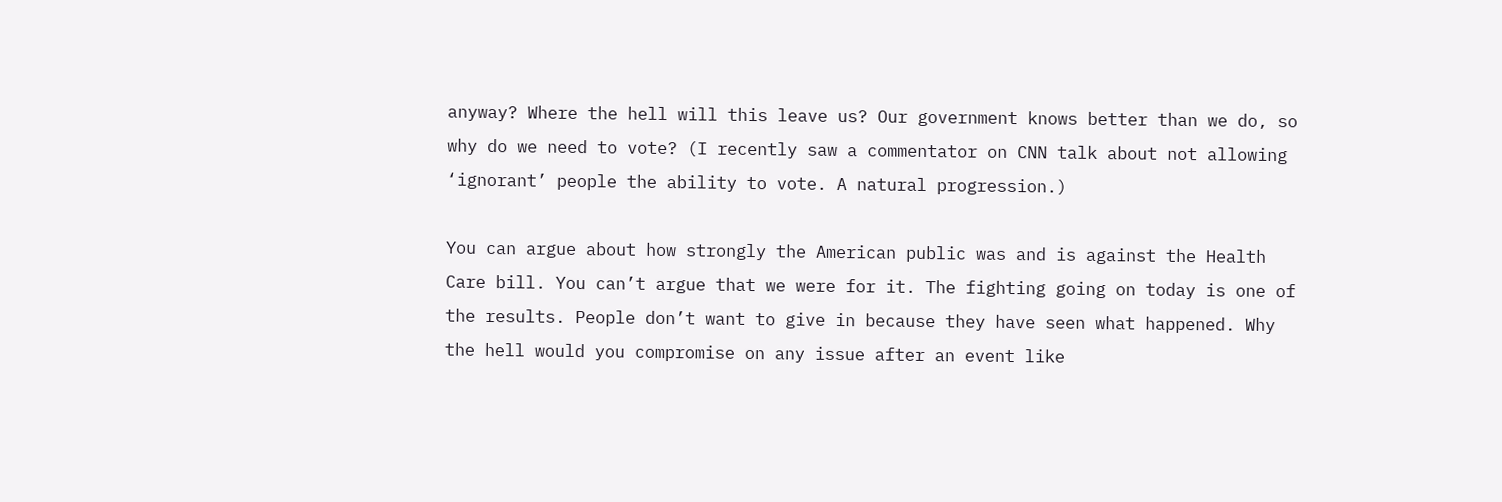anyway? Where the hell will this leave us? Our government knows better than we do, so why do we need to vote? (I recently saw a commentator on CNN talk about not allowing ‘ignorant’ people the ability to vote. A natural progression.)

You can argue about how strongly the American public was and is against the Health Care bill. You can’t argue that we were for it. The fighting going on today is one of the results. People don’t want to give in because they have seen what happened. Why the hell would you compromise on any issue after an event like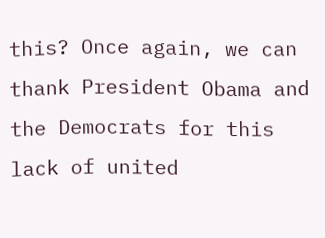this? Once again, we can thank President Obama and the Democrats for this lack of united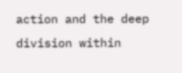action and the deep division within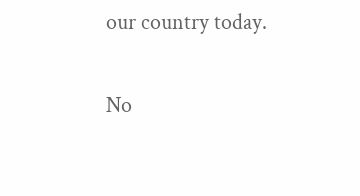our country today.

No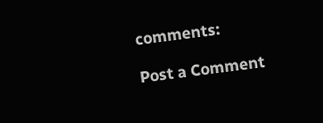comments:

Post a Comment